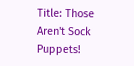Title: Those Aren't Sock Puppets!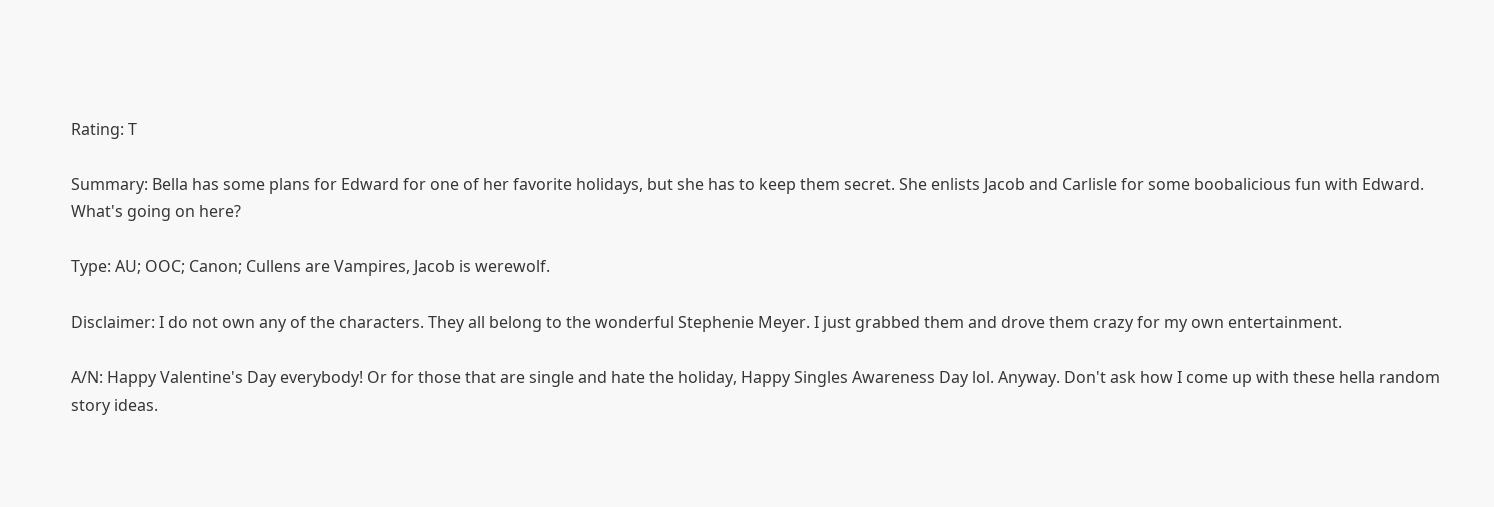Rating: T

Summary: Bella has some plans for Edward for one of her favorite holidays, but she has to keep them secret. She enlists Jacob and Carlisle for some boobalicious fun with Edward. What's going on here?

Type: AU; OOC; Canon; Cullens are Vampires, Jacob is werewolf.

Disclaimer: I do not own any of the characters. They all belong to the wonderful Stephenie Meyer. I just grabbed them and drove them crazy for my own entertainment.

A/N: Happy Valentine's Day everybody! Or for those that are single and hate the holiday, Happy Singles Awareness Day lol. Anyway. Don't ask how I come up with these hella random story ideas.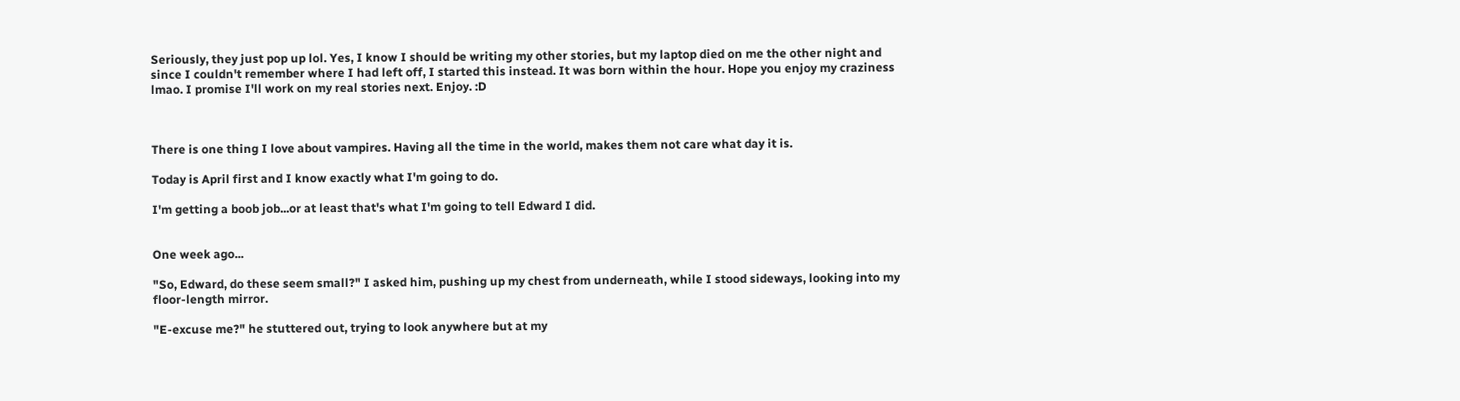Seriously, they just pop up lol. Yes, I know I should be writing my other stories, but my laptop died on me the other night and since I couldn't remember where I had left off, I started this instead. It was born within the hour. Hope you enjoy my craziness lmao. I promise I'll work on my real stories next. Enjoy. :D



There is one thing I love about vampires. Having all the time in the world, makes them not care what day it is.

Today is April first and I know exactly what I'm going to do.

I'm getting a boob job...or at least that's what I'm going to tell Edward I did.


One week ago...

"So, Edward, do these seem small?" I asked him, pushing up my chest from underneath, while I stood sideways, looking into my floor-length mirror.

"E-excuse me?" he stuttered out, trying to look anywhere but at my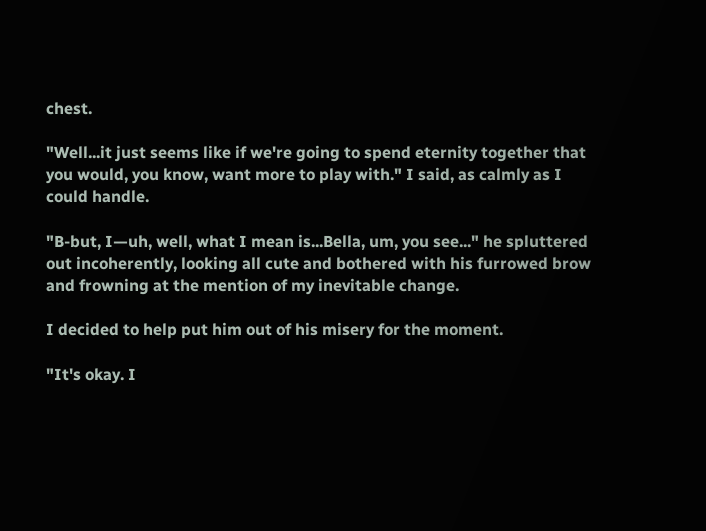chest.

"Well...it just seems like if we're going to spend eternity together that you would, you know, want more to play with." I said, as calmly as I could handle.

"B-but, I—uh, well, what I mean is...Bella, um, you see..." he spluttered out incoherently, looking all cute and bothered with his furrowed brow and frowning at the mention of my inevitable change.

I decided to help put him out of his misery for the moment.

"It's okay. I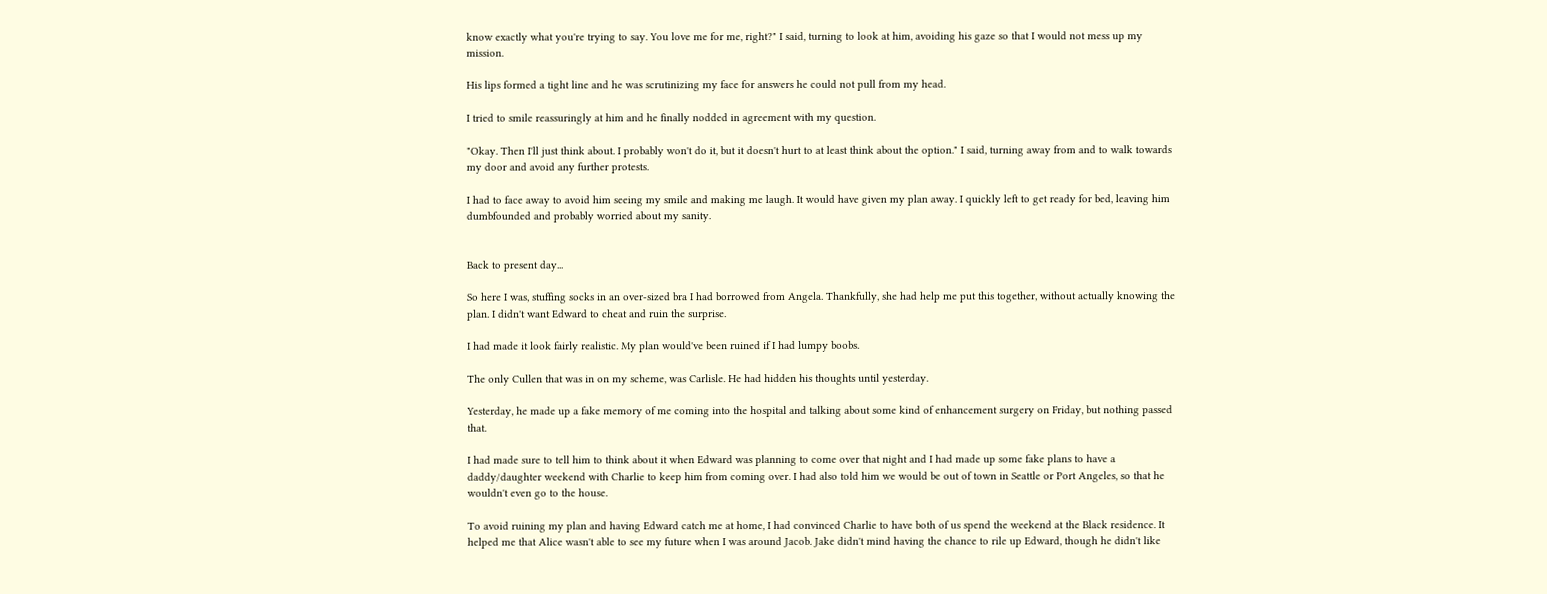know exactly what you're trying to say. You love me for me, right?" I said, turning to look at him, avoiding his gaze so that I would not mess up my mission.

His lips formed a tight line and he was scrutinizing my face for answers he could not pull from my head.

I tried to smile reassuringly at him and he finally nodded in agreement with my question.

"Okay. Then I'll just think about. I probably won't do it, but it doesn't hurt to at least think about the option." I said, turning away from and to walk towards my door and avoid any further protests.

I had to face away to avoid him seeing my smile and making me laugh. It would have given my plan away. I quickly left to get ready for bed, leaving him dumbfounded and probably worried about my sanity.


Back to present day...

So here I was, stuffing socks in an over-sized bra I had borrowed from Angela. Thankfully, she had help me put this together, without actually knowing the plan. I didn't want Edward to cheat and ruin the surprise.

I had made it look fairly realistic. My plan would've been ruined if I had lumpy boobs.

The only Cullen that was in on my scheme, was Carlisle. He had hidden his thoughts until yesterday.

Yesterday, he made up a fake memory of me coming into the hospital and talking about some kind of enhancement surgery on Friday, but nothing passed that.

I had made sure to tell him to think about it when Edward was planning to come over that night and I had made up some fake plans to have a daddy/daughter weekend with Charlie to keep him from coming over. I had also told him we would be out of town in Seattle or Port Angeles, so that he wouldn't even go to the house.

To avoid ruining my plan and having Edward catch me at home, I had convinced Charlie to have both of us spend the weekend at the Black residence. It helped me that Alice wasn't able to see my future when I was around Jacob. Jake didn't mind having the chance to rile up Edward, though he didn't like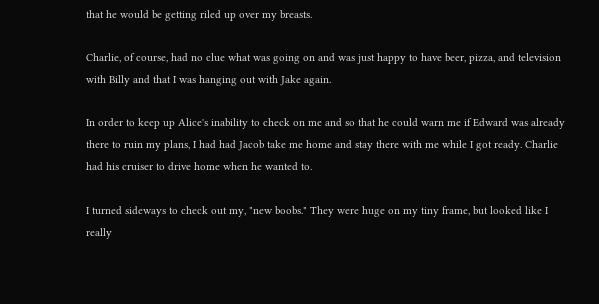that he would be getting riled up over my breasts.

Charlie, of course, had no clue what was going on and was just happy to have beer, pizza, and television with Billy and that I was hanging out with Jake again.

In order to keep up Alice's inability to check on me and so that he could warn me if Edward was already there to ruin my plans, I had had Jacob take me home and stay there with me while I got ready. Charlie had his cruiser to drive home when he wanted to.

I turned sideways to check out my, "new boobs." They were huge on my tiny frame, but looked like I really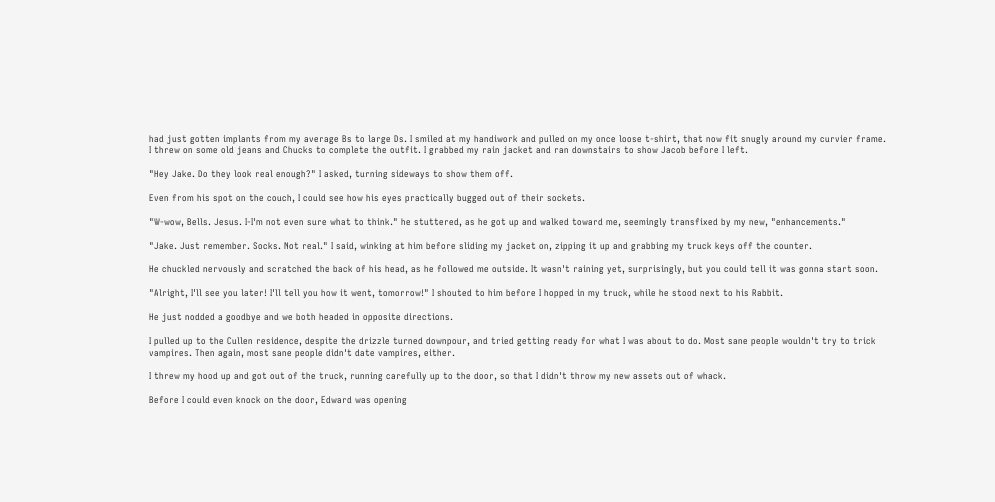had just gotten implants from my average Bs to large Ds. I smiled at my handiwork and pulled on my once loose t-shirt, that now fit snugly around my curvier frame. I threw on some old jeans and Chucks to complete the outfit. I grabbed my rain jacket and ran downstairs to show Jacob before I left.

"Hey Jake. Do they look real enough?" I asked, turning sideways to show them off.

Even from his spot on the couch, I could see how his eyes practically bugged out of their sockets.

"W-wow, Bells. Jesus. I-I'm not even sure what to think." he stuttered, as he got up and walked toward me, seemingly transfixed by my new, "enhancements."

"Jake. Just remember. Socks. Not real." I said, winking at him before sliding my jacket on, zipping it up and grabbing my truck keys off the counter.

He chuckled nervously and scratched the back of his head, as he followed me outside. It wasn't raining yet, surprisingly, but you could tell it was gonna start soon.

"Alright, I'll see you later! I'll tell you how it went, tomorrow!" I shouted to him before I hopped in my truck, while he stood next to his Rabbit.

He just nodded a goodbye and we both headed in opposite directions.

I pulled up to the Cullen residence, despite the drizzle turned downpour, and tried getting ready for what I was about to do. Most sane people wouldn't try to trick vampires. Then again, most sane people didn't date vampires, either.

I threw my hood up and got out of the truck, running carefully up to the door, so that I didn't throw my new assets out of whack.

Before I could even knock on the door, Edward was opening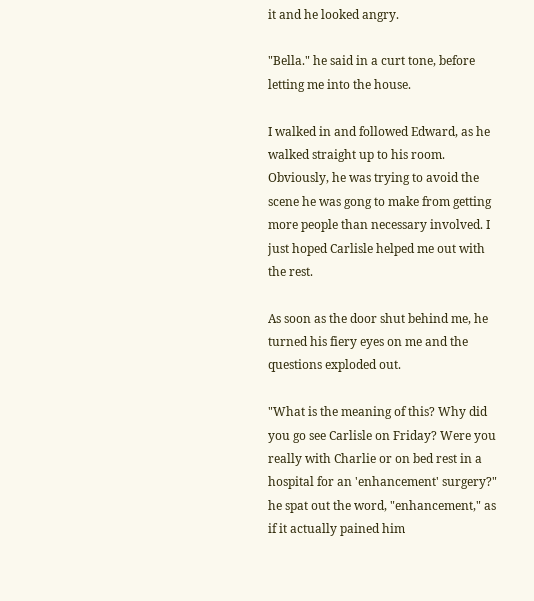it and he looked angry.

"Bella." he said in a curt tone, before letting me into the house.

I walked in and followed Edward, as he walked straight up to his room. Obviously, he was trying to avoid the scene he was gong to make from getting more people than necessary involved. I just hoped Carlisle helped me out with the rest.

As soon as the door shut behind me, he turned his fiery eyes on me and the questions exploded out.

"What is the meaning of this? Why did you go see Carlisle on Friday? Were you really with Charlie or on bed rest in a hospital for an 'enhancement' surgery?" he spat out the word, "enhancement," as if it actually pained him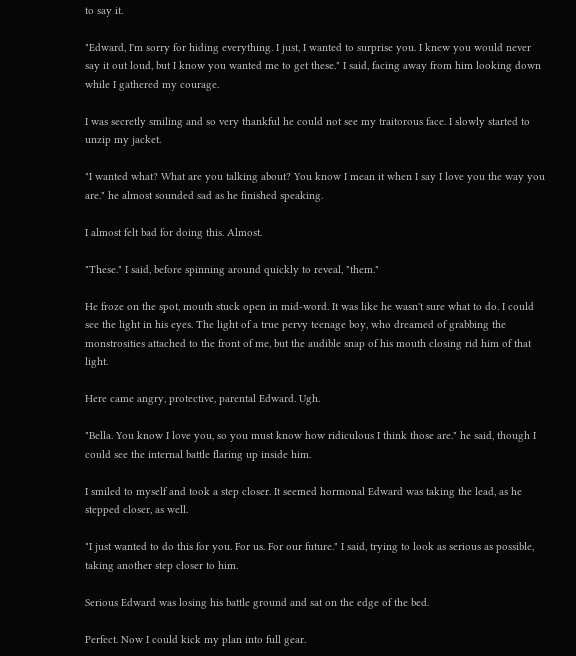to say it.

"Edward, I'm sorry for hiding everything. I just, I wanted to surprise you. I knew you would never say it out loud, but I know you wanted me to get these." I said, facing away from him looking down while I gathered my courage.

I was secretly smiling and so very thankful he could not see my traitorous face. I slowly started to unzip my jacket.

"I wanted what? What are you talking about? You know I mean it when I say I love you the way you are." he almost sounded sad as he finished speaking.

I almost felt bad for doing this. Almost.

"These." I said, before spinning around quickly to reveal, "them."

He froze on the spot, mouth stuck open in mid-word. It was like he wasn't sure what to do. I could see the light in his eyes. The light of a true pervy teenage boy, who dreamed of grabbing the monstrosities attached to the front of me, but the audible snap of his mouth closing rid him of that light.

Here came angry, protective, parental Edward. Ugh.

"Bella. You know I love you, so you must know how ridiculous I think those are." he said, though I could see the internal battle flaring up inside him.

I smiled to myself and took a step closer. It seemed hormonal Edward was taking the lead, as he stepped closer, as well.

"I just wanted to do this for you. For us. For our future." I said, trying to look as serious as possible, taking another step closer to him.

Serious Edward was losing his battle ground and sat on the edge of the bed.

Perfect. Now I could kick my plan into full gear.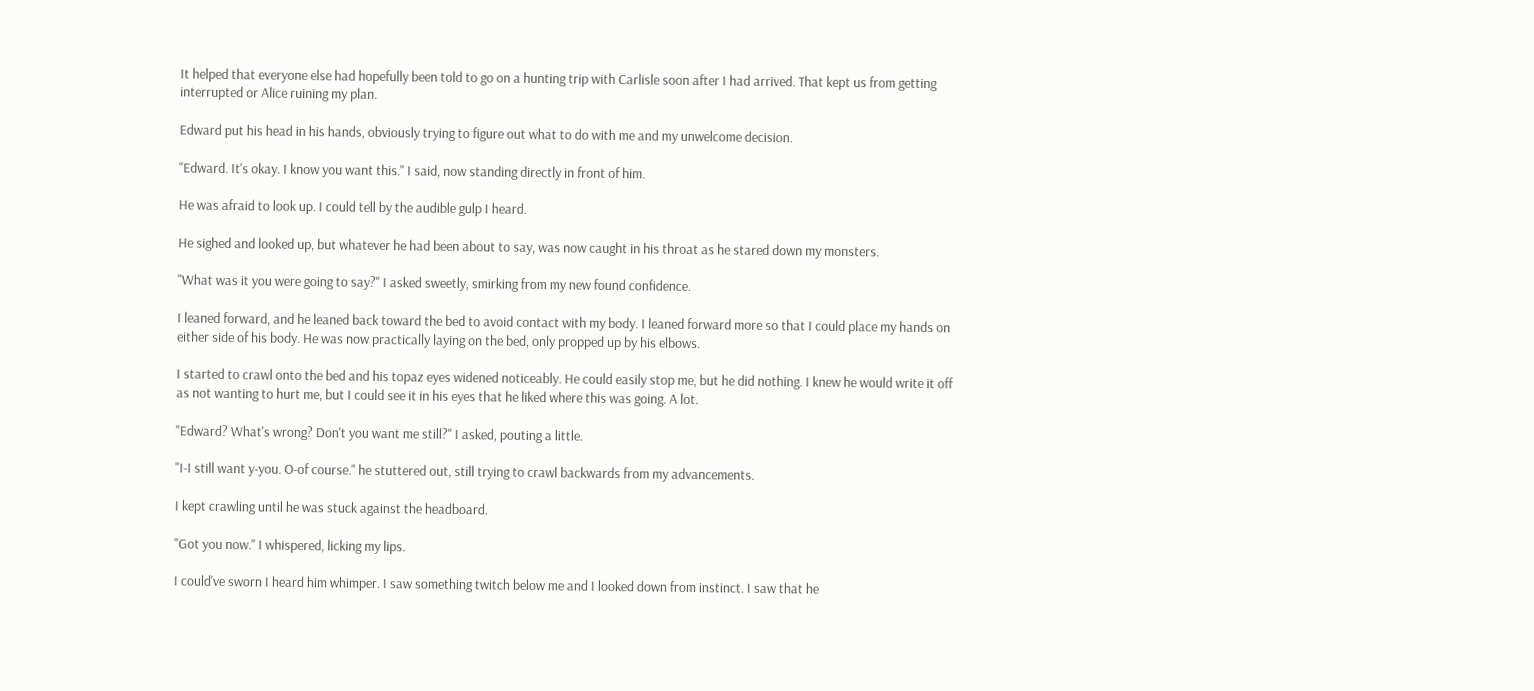It helped that everyone else had hopefully been told to go on a hunting trip with Carlisle soon after I had arrived. That kept us from getting interrupted or Alice ruining my plan.

Edward put his head in his hands, obviously trying to figure out what to do with me and my unwelcome decision.

"Edward. It's okay. I know you want this." I said, now standing directly in front of him.

He was afraid to look up. I could tell by the audible gulp I heard.

He sighed and looked up, but whatever he had been about to say, was now caught in his throat as he stared down my monsters.

"What was it you were going to say?" I asked sweetly, smirking from my new found confidence.

I leaned forward, and he leaned back toward the bed to avoid contact with my body. I leaned forward more so that I could place my hands on either side of his body. He was now practically laying on the bed, only propped up by his elbows.

I started to crawl onto the bed and his topaz eyes widened noticeably. He could easily stop me, but he did nothing. I knew he would write it off as not wanting to hurt me, but I could see it in his eyes that he liked where this was going. A lot.

"Edward? What's wrong? Don't you want me still?" I asked, pouting a little.

"I-I still want y-you. O-of course." he stuttered out, still trying to crawl backwards from my advancements.

I kept crawling until he was stuck against the headboard.

"Got you now." I whispered, licking my lips.

I could've sworn I heard him whimper. I saw something twitch below me and I looked down from instinct. I saw that he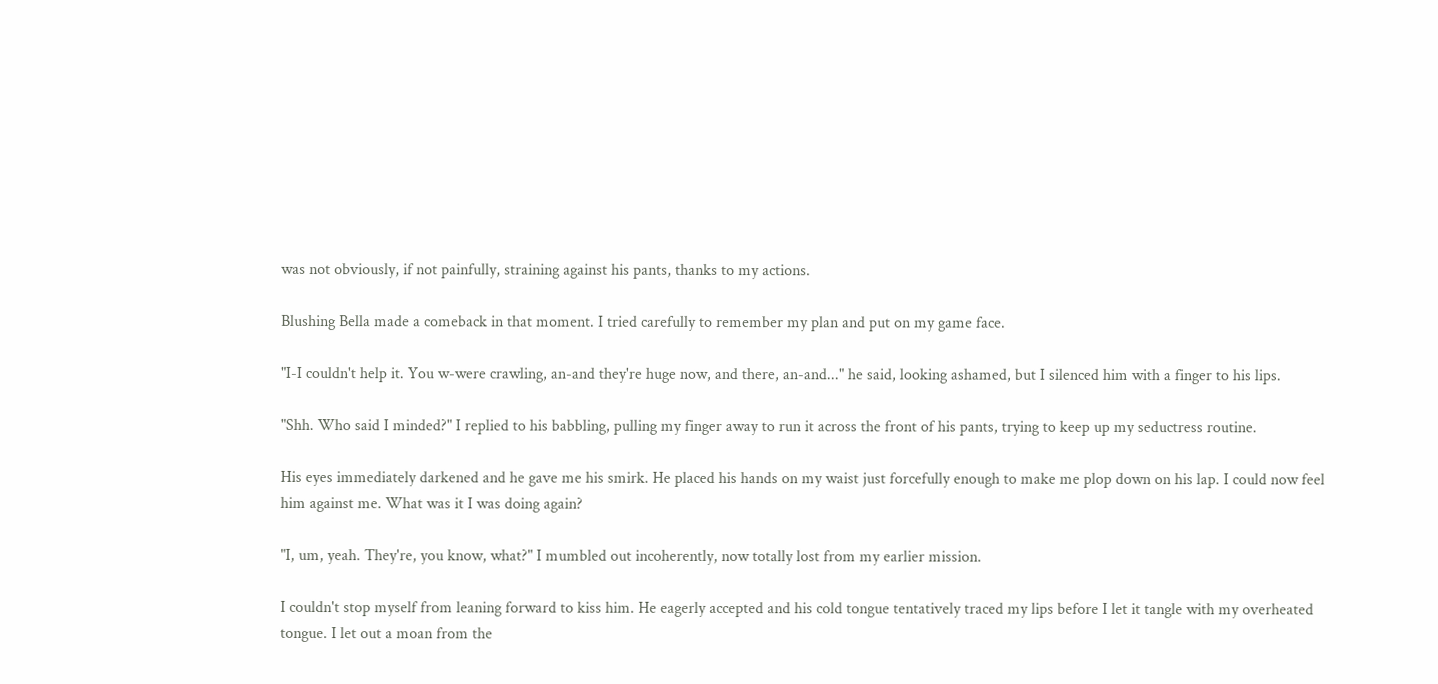was not obviously, if not painfully, straining against his pants, thanks to my actions.

Blushing Bella made a comeback in that moment. I tried carefully to remember my plan and put on my game face.

"I-I couldn't help it. You w-were crawling, an-and they're huge now, and there, an-and..." he said, looking ashamed, but I silenced him with a finger to his lips.

"Shh. Who said I minded?" I replied to his babbling, pulling my finger away to run it across the front of his pants, trying to keep up my seductress routine.

His eyes immediately darkened and he gave me his smirk. He placed his hands on my waist just forcefully enough to make me plop down on his lap. I could now feel him against me. What was it I was doing again?

"I, um, yeah. They're, you know, what?" I mumbled out incoherently, now totally lost from my earlier mission.

I couldn't stop myself from leaning forward to kiss him. He eagerly accepted and his cold tongue tentatively traced my lips before I let it tangle with my overheated tongue. I let out a moan from the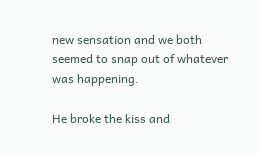new sensation and we both seemed to snap out of whatever was happening.

He broke the kiss and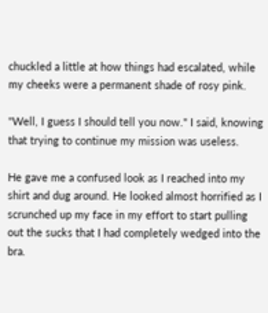chuckled a little at how things had escalated, while my cheeks were a permanent shade of rosy pink.

"Well, I guess I should tell you now." I said, knowing that trying to continue my mission was useless.

He gave me a confused look as I reached into my shirt and dug around. He looked almost horrified as I scrunched up my face in my effort to start pulling out the sucks that I had completely wedged into the bra.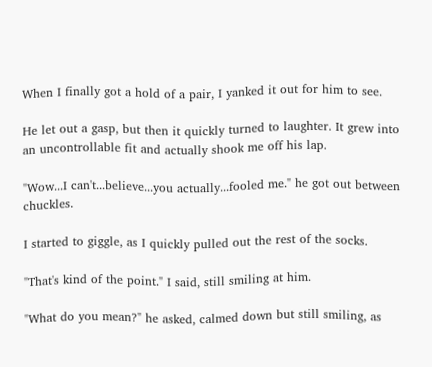When I finally got a hold of a pair, I yanked it out for him to see.

He let out a gasp, but then it quickly turned to laughter. It grew into an uncontrollable fit and actually shook me off his lap.

"Wow...I can't...believe...you actually...fooled me." he got out between chuckles.

I started to giggle, as I quickly pulled out the rest of the socks.

"That's kind of the point." I said, still smiling at him.

"What do you mean?" he asked, calmed down but still smiling, as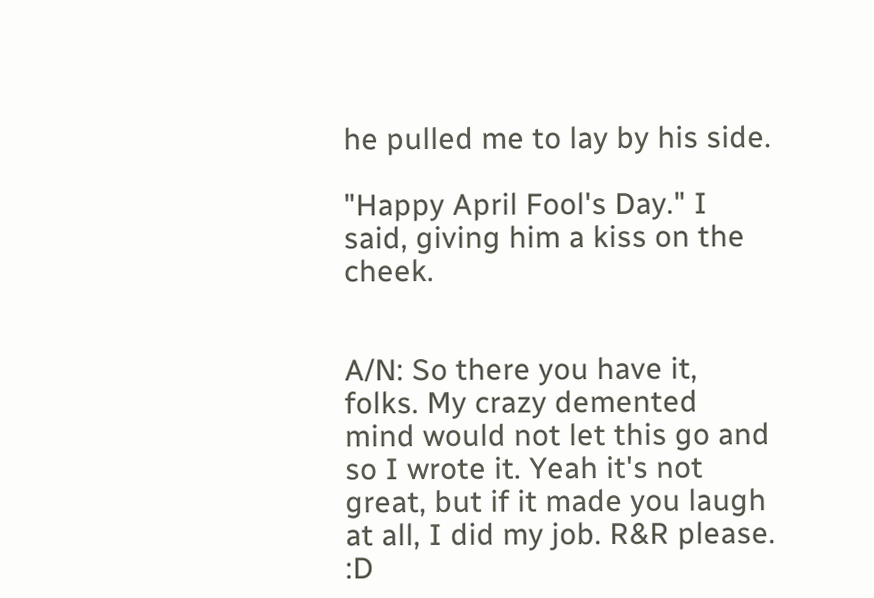he pulled me to lay by his side.

"Happy April Fool's Day." I said, giving him a kiss on the cheek.


A/N: So there you have it, folks. My crazy demented mind would not let this go and so I wrote it. Yeah it's not great, but if it made you laugh at all, I did my job. R&R please. :D